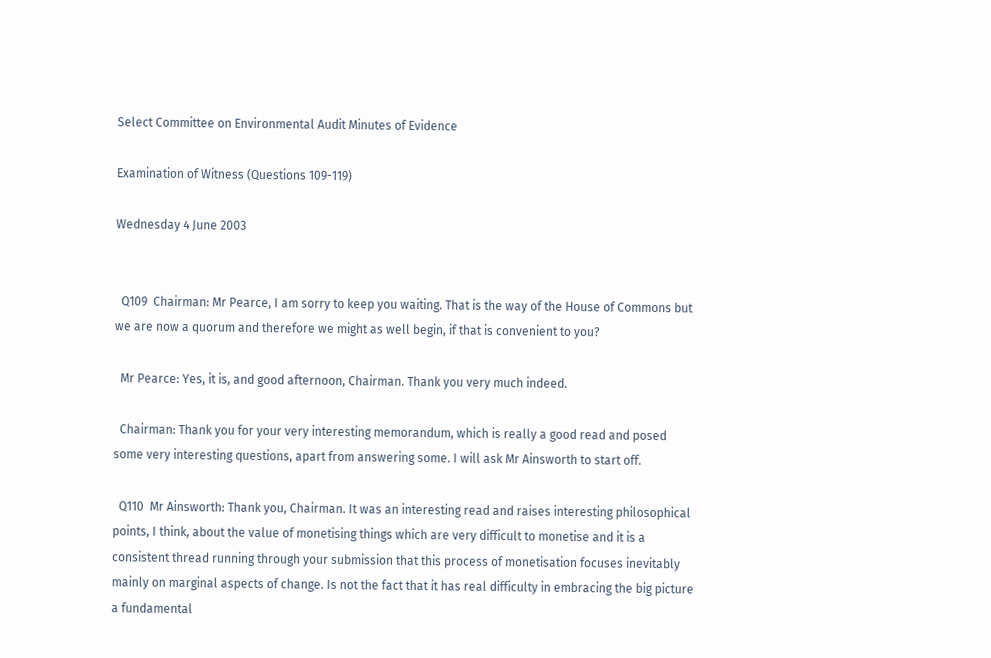Select Committee on Environmental Audit Minutes of Evidence

Examination of Witness (Questions 109-119)

Wednesday 4 June 2003


  Q109  Chairman: Mr Pearce, I am sorry to keep you waiting. That is the way of the House of Commons but we are now a quorum and therefore we might as well begin, if that is convenient to you?

  Mr Pearce: Yes, it is, and good afternoon, Chairman. Thank you very much indeed.

  Chairman: Thank you for your very interesting memorandum, which is really a good read and posed some very interesting questions, apart from answering some. I will ask Mr Ainsworth to start off.

  Q110  Mr Ainsworth: Thank you, Chairman. It was an interesting read and raises interesting philosophical points, I think, about the value of monetising things which are very difficult to monetise and it is a consistent thread running through your submission that this process of monetisation focuses inevitably mainly on marginal aspects of change. Is not the fact that it has real difficulty in embracing the big picture a fundamental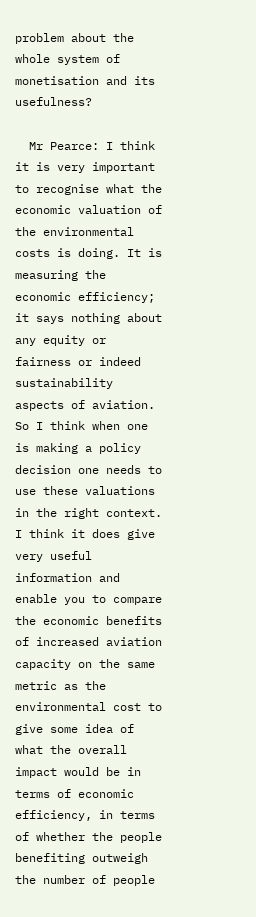problem about the whole system of monetisation and its usefulness?

  Mr Pearce: I think it is very important to recognise what the economic valuation of the environmental costs is doing. It is measuring the economic efficiency; it says nothing about any equity or fairness or indeed sustainability aspects of aviation. So I think when one is making a policy decision one needs to use these valuations in the right context. I think it does give very useful information and enable you to compare the economic benefits of increased aviation capacity on the same metric as the environmental cost to give some idea of what the overall impact would be in terms of economic efficiency, in terms of whether the people benefiting outweigh the number of people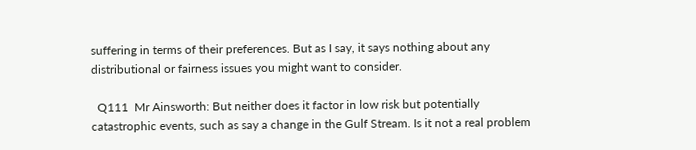suffering in terms of their preferences. But as I say, it says nothing about any distributional or fairness issues you might want to consider.

  Q111  Mr Ainsworth: But neither does it factor in low risk but potentially catastrophic events, such as say a change in the Gulf Stream. Is it not a real problem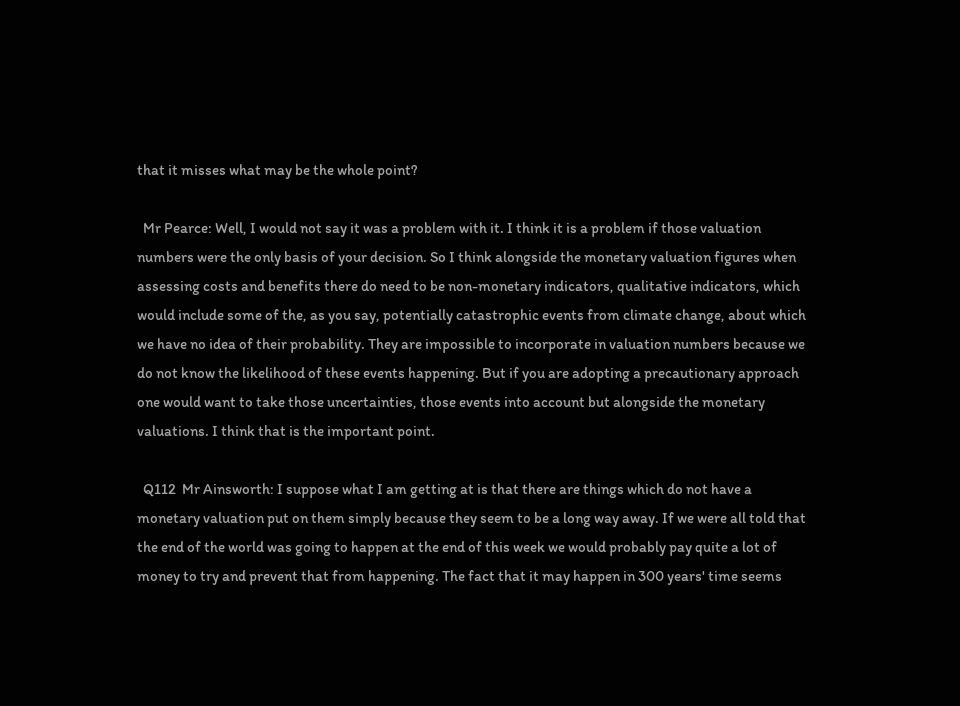that it misses what may be the whole point?

  Mr Pearce: Well, I would not say it was a problem with it. I think it is a problem if those valuation numbers were the only basis of your decision. So I think alongside the monetary valuation figures when assessing costs and benefits there do need to be non-monetary indicators, qualitative indicators, which would include some of the, as you say, potentially catastrophic events from climate change, about which we have no idea of their probability. They are impossible to incorporate in valuation numbers because we do not know the likelihood of these events happening. But if you are adopting a precautionary approach one would want to take those uncertainties, those events into account but alongside the monetary valuations. I think that is the important point.

  Q112  Mr Ainsworth: I suppose what I am getting at is that there are things which do not have a monetary valuation put on them simply because they seem to be a long way away. If we were all told that the end of the world was going to happen at the end of this week we would probably pay quite a lot of money to try and prevent that from happening. The fact that it may happen in 300 years' time seems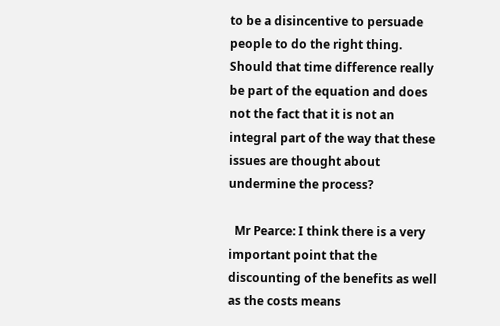to be a disincentive to persuade people to do the right thing. Should that time difference really be part of the equation and does not the fact that it is not an integral part of the way that these issues are thought about undermine the process?

  Mr Pearce: I think there is a very important point that the discounting of the benefits as well as the costs means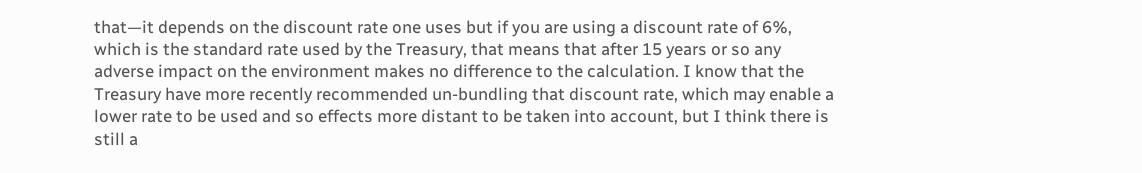that—it depends on the discount rate one uses but if you are using a discount rate of 6%, which is the standard rate used by the Treasury, that means that after 15 years or so any adverse impact on the environment makes no difference to the calculation. I know that the Treasury have more recently recommended un-bundling that discount rate, which may enable a lower rate to be used and so effects more distant to be taken into account, but I think there is still a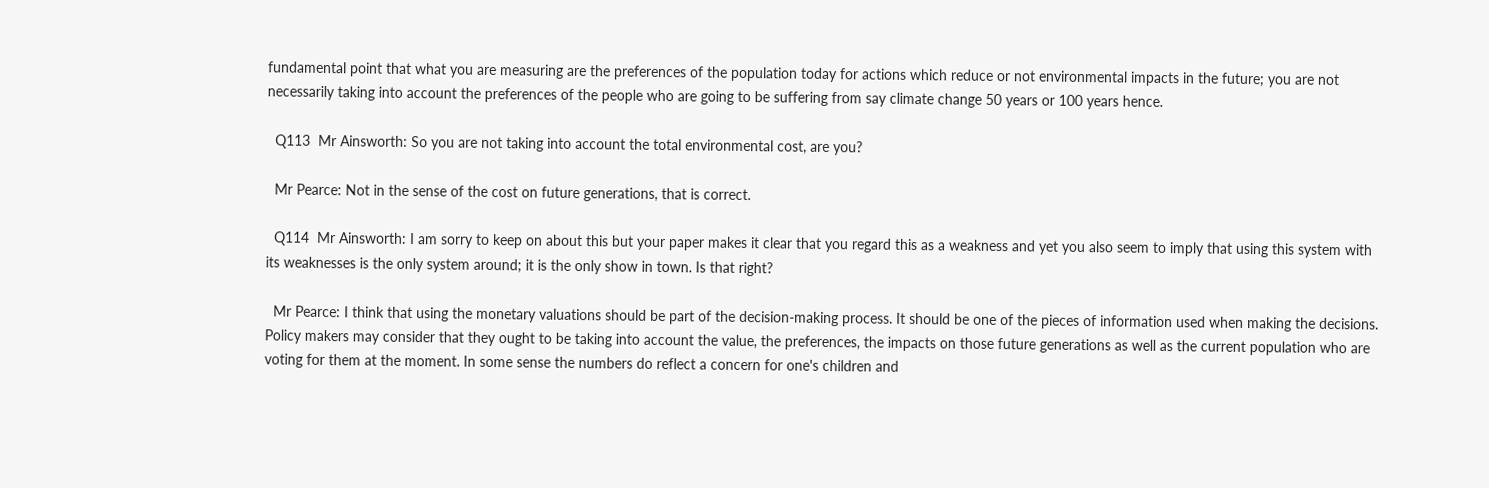fundamental point that what you are measuring are the preferences of the population today for actions which reduce or not environmental impacts in the future; you are not necessarily taking into account the preferences of the people who are going to be suffering from say climate change 50 years or 100 years hence.

  Q113  Mr Ainsworth: So you are not taking into account the total environmental cost, are you?

  Mr Pearce: Not in the sense of the cost on future generations, that is correct.

  Q114  Mr Ainsworth: I am sorry to keep on about this but your paper makes it clear that you regard this as a weakness and yet you also seem to imply that using this system with its weaknesses is the only system around; it is the only show in town. Is that right?

  Mr Pearce: I think that using the monetary valuations should be part of the decision-making process. It should be one of the pieces of information used when making the decisions. Policy makers may consider that they ought to be taking into account the value, the preferences, the impacts on those future generations as well as the current population who are voting for them at the moment. In some sense the numbers do reflect a concern for one's children and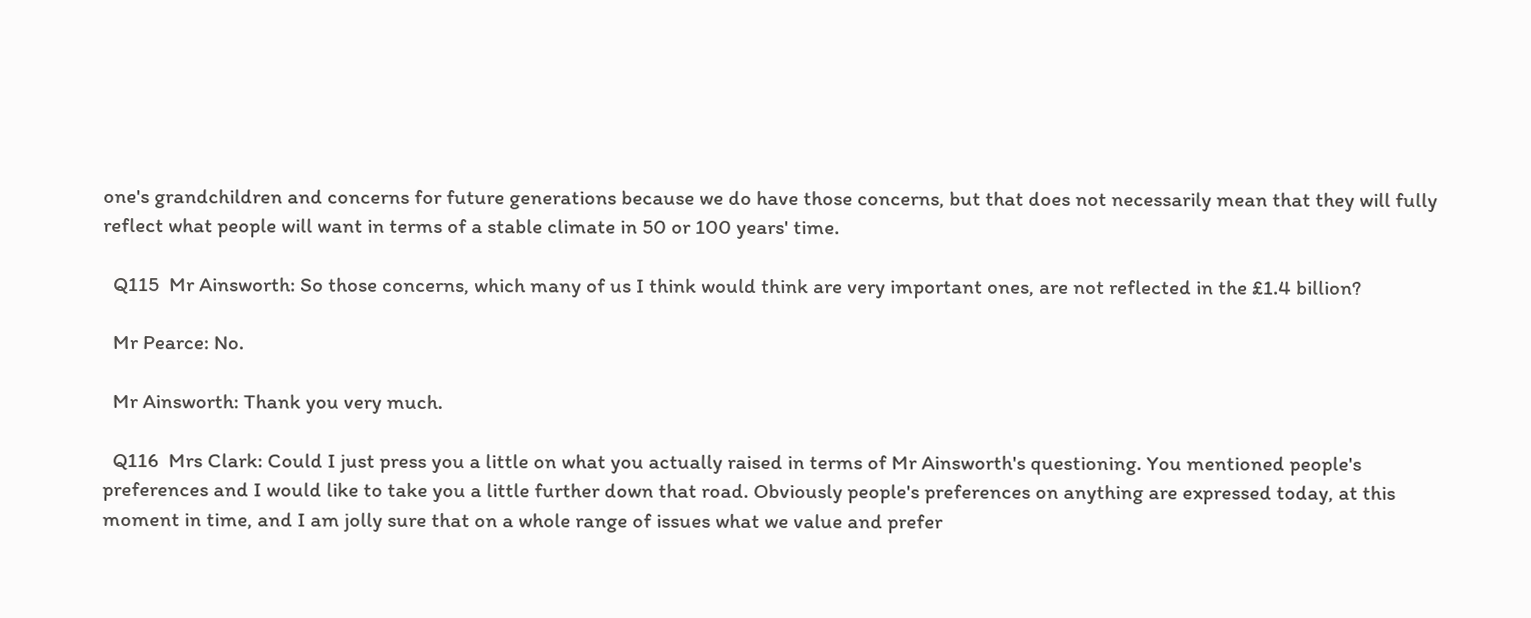one's grandchildren and concerns for future generations because we do have those concerns, but that does not necessarily mean that they will fully reflect what people will want in terms of a stable climate in 50 or 100 years' time.

  Q115  Mr Ainsworth: So those concerns, which many of us I think would think are very important ones, are not reflected in the £1.4 billion?

  Mr Pearce: No.

  Mr Ainsworth: Thank you very much.

  Q116  Mrs Clark: Could I just press you a little on what you actually raised in terms of Mr Ainsworth's questioning. You mentioned people's preferences and I would like to take you a little further down that road. Obviously people's preferences on anything are expressed today, at this moment in time, and I am jolly sure that on a whole range of issues what we value and prefer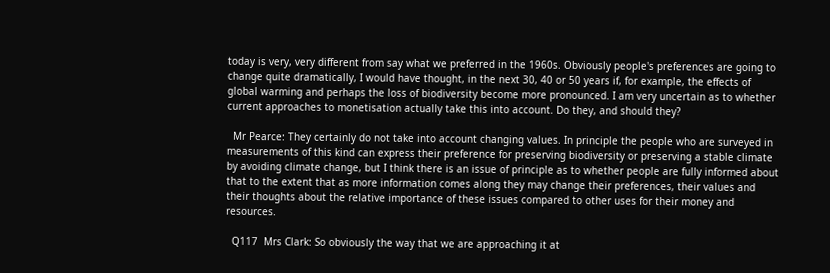today is very, very different from say what we preferred in the 1960s. Obviously people's preferences are going to change quite dramatically, I would have thought, in the next 30, 40 or 50 years if, for example, the effects of global warming and perhaps the loss of biodiversity become more pronounced. I am very uncertain as to whether current approaches to monetisation actually take this into account. Do they, and should they?

  Mr Pearce: They certainly do not take into account changing values. In principle the people who are surveyed in measurements of this kind can express their preference for preserving biodiversity or preserving a stable climate by avoiding climate change, but I think there is an issue of principle as to whether people are fully informed about that to the extent that as more information comes along they may change their preferences, their values and their thoughts about the relative importance of these issues compared to other uses for their money and resources.

  Q117  Mrs Clark: So obviously the way that we are approaching it at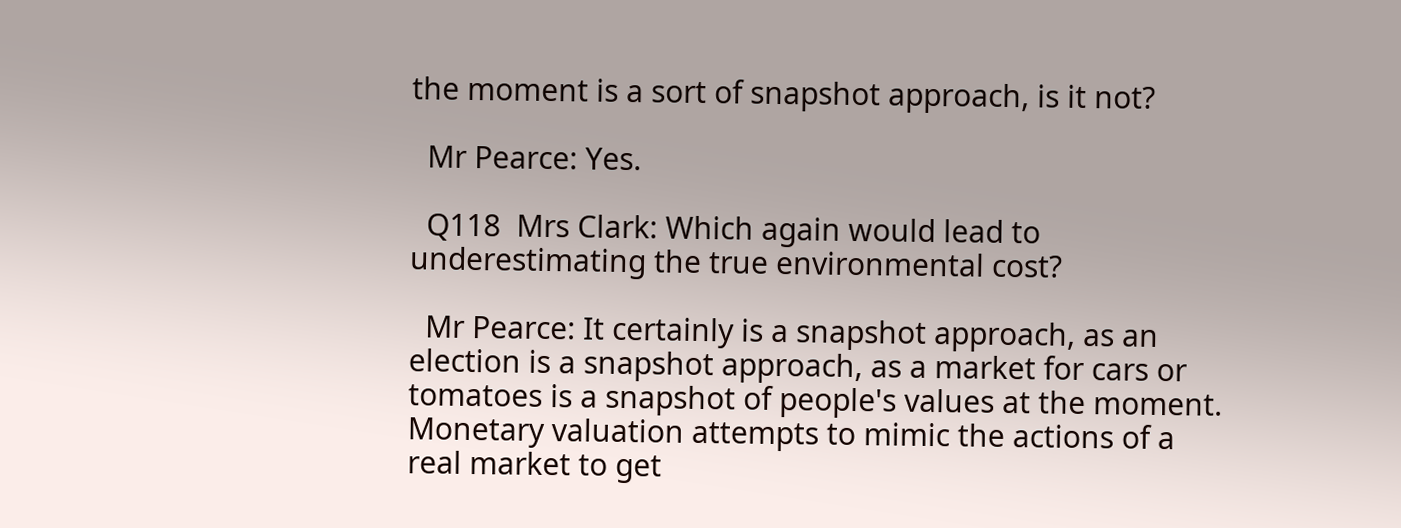the moment is a sort of snapshot approach, is it not?

  Mr Pearce: Yes.

  Q118  Mrs Clark: Which again would lead to underestimating the true environmental cost?

  Mr Pearce: It certainly is a snapshot approach, as an election is a snapshot approach, as a market for cars or tomatoes is a snapshot of people's values at the moment. Monetary valuation attempts to mimic the actions of a real market to get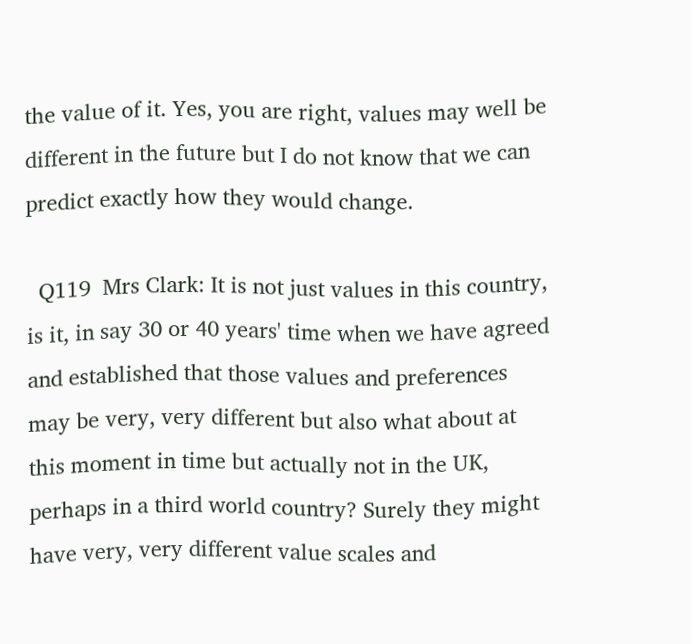the value of it. Yes, you are right, values may well be different in the future but I do not know that we can predict exactly how they would change.

  Q119  Mrs Clark: It is not just values in this country, is it, in say 30 or 40 years' time when we have agreed and established that those values and preferences may be very, very different but also what about at this moment in time but actually not in the UK, perhaps in a third world country? Surely they might have very, very different value scales and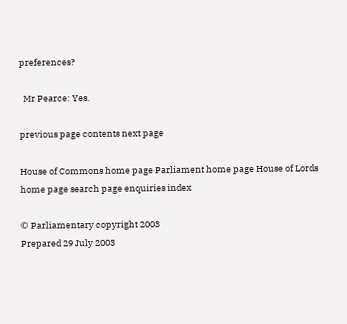preferences?

  Mr Pearce: Yes.

previous page contents next page

House of Commons home page Parliament home page House of Lords home page search page enquiries index

© Parliamentary copyright 2003
Prepared 29 July 2003